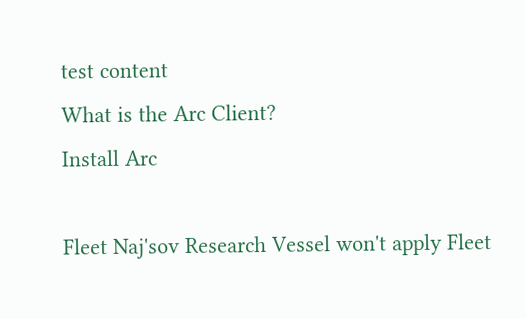test content
What is the Arc Client?
Install Arc

Fleet Naj'sov Research Vessel won't apply Fleet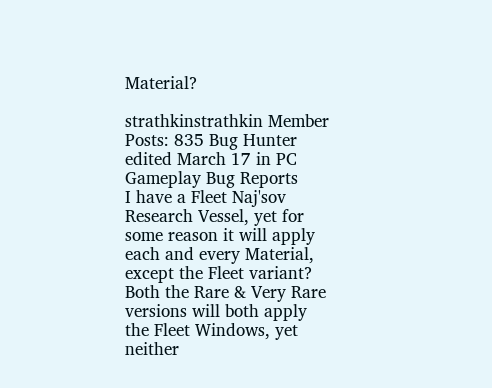Material?

strathkinstrathkin Member Posts: 835 Bug Hunter
edited March 17 in PC Gameplay Bug Reports
I have a Fleet Naj'sov Research Vessel, yet for some reason it will apply each and every Material, except the Fleet variant? Both the Rare & Very Rare versions will both apply the Fleet Windows, yet neither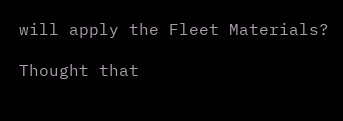will apply the Fleet Materials?

Thought that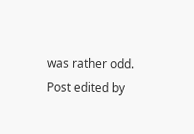was rather odd.
Post edited by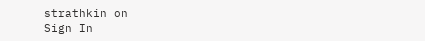strathkin on
Sign In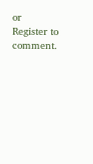or Register to comment.